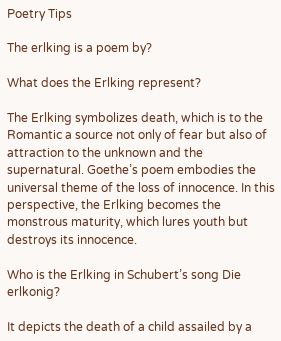Poetry Tips

The erlking is a poem by?

What does the Erlking represent?

The Erlking symbolizes death, which is to the Romantic a source not only of fear but also of attraction to the unknown and the supernatural. Goethe’s poem embodies the universal theme of the loss of innocence. In this perspective, the Erlking becomes the monstrous maturity, which lures youth but destroys its innocence.

Who is the Erlking in Schubert’s song Die erlkonig?

It depicts the death of a child assailed by a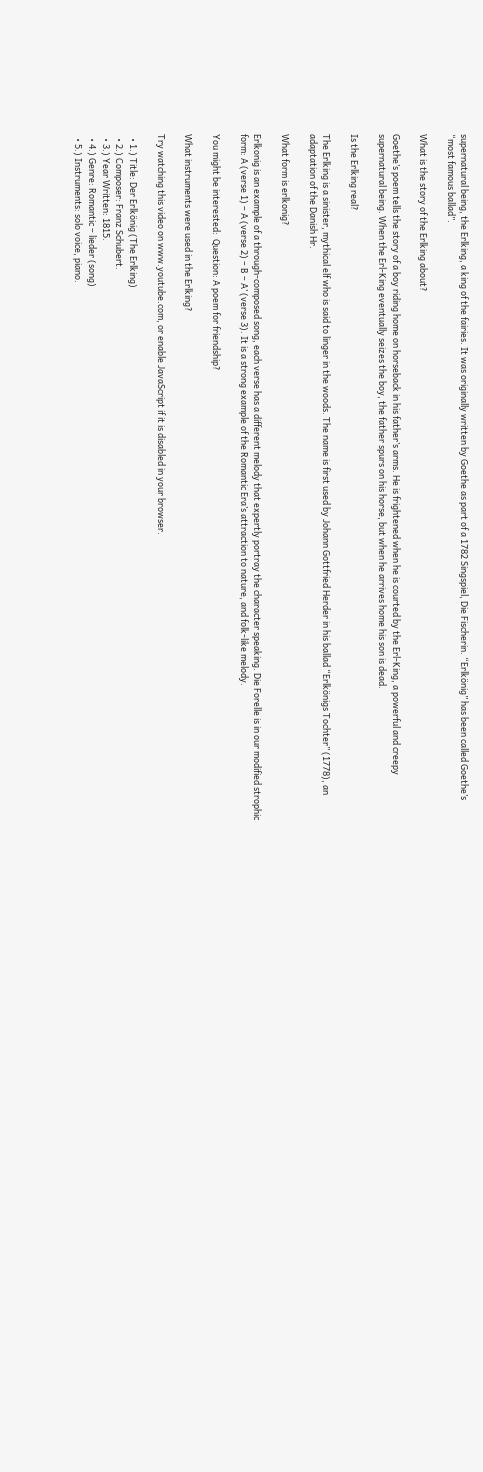supernatural being, the Erlking, a king of the fairies. It was originally written by Goethe as part of a 1782 Singspiel, Die Fischerin. “Erlkönig” has been called Goethe’s “most famous ballad”.

What is the story of the Erlking about?

Goethe’s poem tells the story of a boy riding home on horseback in his father’s arms. He is frightened when he is courted by the Erl-King, a powerful and creepy supernatural being. When the Erl-King eventually seizes the boy, the father spurs on his horse, but when he arrives home his son is dead.

Is the Erlking real?

The Erlking is a sinister, mythical elf who is said to linger in the woods. The name is first used by Johann Gottfried Herder in his ballad “Erlkönigs Tochter” (1778), an adaptation of the Danish Hr.

What form is erlkonig?

Erlkonig is an example of a through-composed song, each verse has a different melody that expertly portray the character speaking. Die Forelle is in our modified strophic form: A (verse 1) – A (verse 2) – B – A’ (verse 3). It is a strong example of the Romantic Era’s attraction to nature, and folk-like melody.

You might be interested:  Question: A poem for friendship?

What instruments were used in the Erlking?

Try watching this video on www.youtube.com, or enable JavaScript if it is disabled in your browser.

  • 1.) Title: Der Erlkönig (The Erlking)
  • 2.) Composer: Franz Schubert.
  • 3.) Year Written: 1815.
  • 4.) Genre: Romantic – lieder (song)
  • 5.) Instruments: solo voice, piano.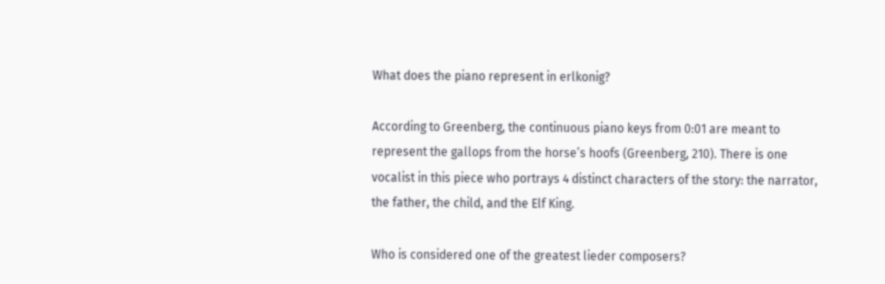What does the piano represent in erlkonig?

According to Greenberg, the continuous piano keys from 0:01 are meant to represent the gallops from the horse’s hoofs (Greenberg, 210). There is one vocalist in this piece who portrays 4 distinct characters of the story: the narrator, the father, the child, and the Elf King.

Who is considered one of the greatest lieder composers?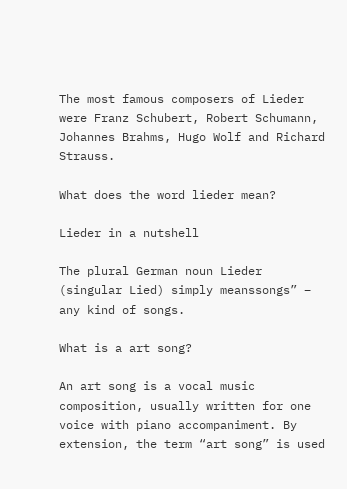The most famous composers of Lieder were Franz Schubert, Robert Schumann, Johannes Brahms, Hugo Wolf and Richard Strauss.

What does the word lieder mean?

Lieder in a nutshell

The plural German noun Lieder (singular Lied) simply meanssongs” – any kind of songs.

What is a art song?

An art song is a vocal music composition, usually written for one voice with piano accompaniment. By extension, the term “art song” is used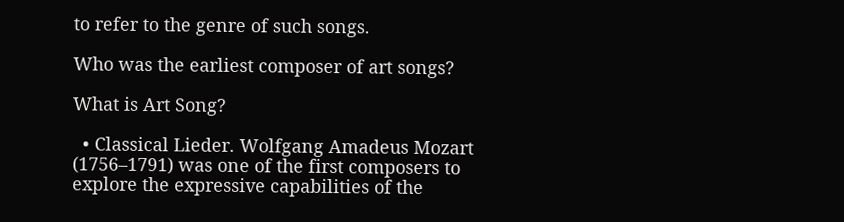to refer to the genre of such songs.

Who was the earliest composer of art songs?

What is Art Song?

  • Classical Lieder. Wolfgang Amadeus Mozart (1756–1791) was one of the first composers to explore the expressive capabilities of the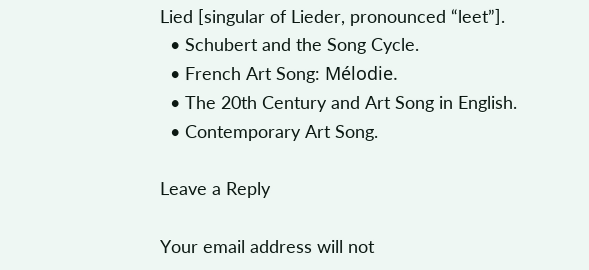Lied [singular of Lieder, pronounced “leet”].
  • Schubert and the Song Cycle.
  • French Art Song: Mélodie.
  • The 20th Century and Art Song in English.
  • Contemporary Art Song.

Leave a Reply

Your email address will not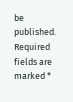be published. Required fields are marked *